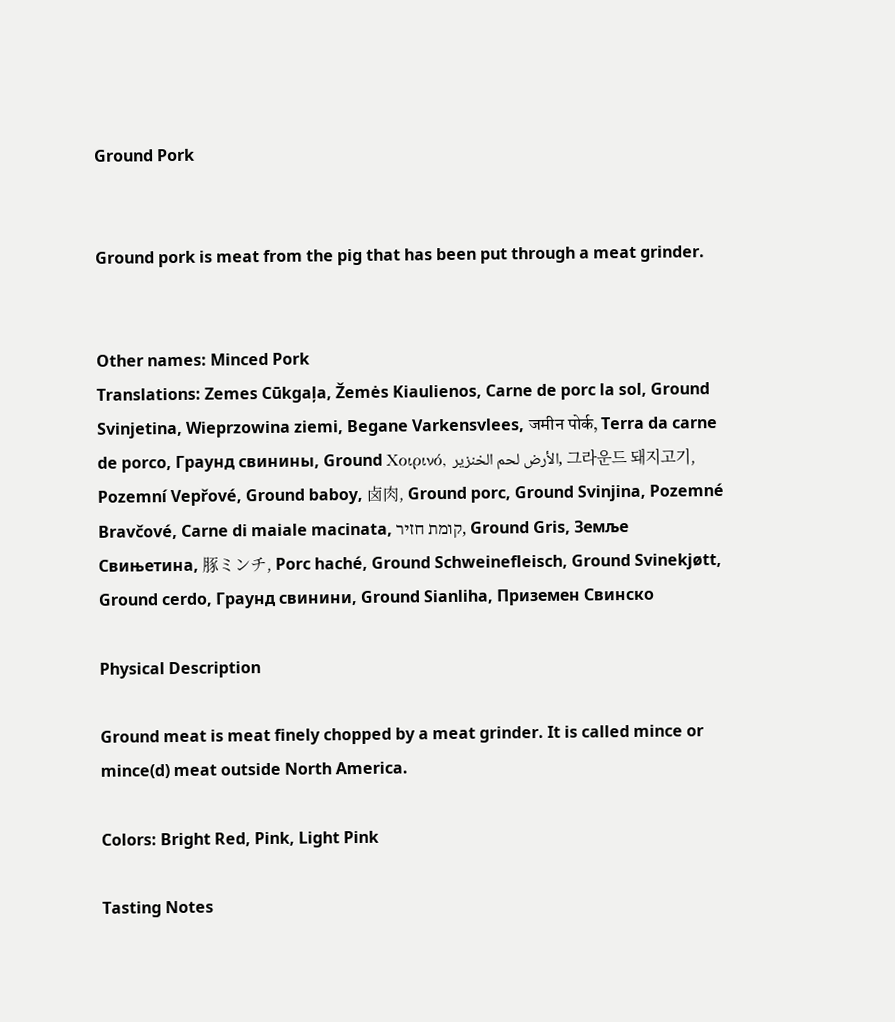Ground Pork


Ground pork is meat from the pig that has been put through a meat grinder.


Other names: Minced Pork
Translations: Zemes Cūkgaļa, Žemės Kiaulienos, Carne de porc la sol, Ground Svinjetina, Wieprzowina ziemi, Begane Varkensvlees, जमीन पोर्क, Terra da carne de porco, Граунд свинины, Ground Χοιρινό, الأرض لحم الخنزير, 그라운드 돼지고기, Pozemní Vepřové, Ground baboy, 卤肉, Ground porc, Ground Svinjina, Pozemné Bravčové, Carne di maiale macinata, קומת חזיר, Ground Gris, Земље Свињетина, 豚ミンチ, Porc haché, Ground Schweinefleisch, Ground Svinekjøtt, Ground cerdo, Граунд свинини, Ground Sianliha, Приземен Свинско

Physical Description

Ground meat is meat finely chopped by a meat grinder. It is called mince or mince(d) meat outside North America.

Colors: Bright Red, Pink, Light Pink

Tasting Notes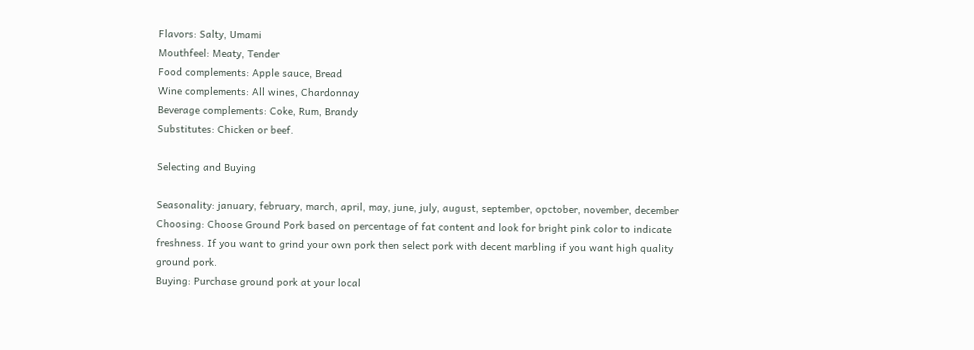Flavors: Salty, Umami
Mouthfeel: Meaty, Tender
Food complements: Apple sauce, Bread
Wine complements: All wines, Chardonnay
Beverage complements: Coke, Rum, Brandy
Substitutes: Chicken or beef.

Selecting and Buying

Seasonality: january, february, march, april, may, june, july, august, september, opctober, november, december
Choosing: Choose Ground Pork based on percentage of fat content and look for bright pink color to indicate freshness. If you want to grind your own pork then select pork with decent marbling if you want high quality ground pork.
Buying: Purchase ground pork at your local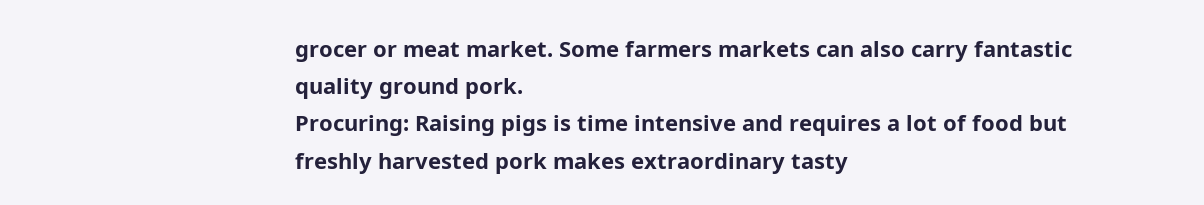grocer or meat market. Some farmers markets can also carry fantastic quality ground pork.
Procuring: Raising pigs is time intensive and requires a lot of food but freshly harvested pork makes extraordinary tasty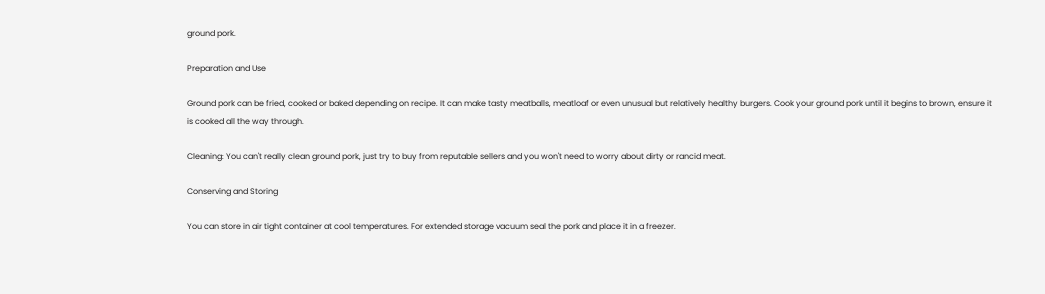ground pork.

Preparation and Use

Ground pork can be fried, cooked or baked depending on recipe. It can make tasty meatballs, meatloaf or even unusual but relatively healthy burgers. Cook your ground pork until it begins to brown, ensure it is cooked all the way through.

Cleaning: You can't really clean ground pork, just try to buy from reputable sellers and you won't need to worry about dirty or rancid meat.

Conserving and Storing

You can store in air tight container at cool temperatures. For extended storage vacuum seal the pork and place it in a freezer.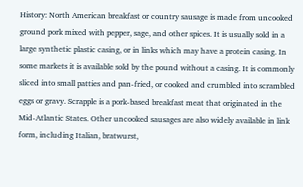History: North American breakfast or country sausage is made from uncooked ground pork mixed with pepper, sage, and other spices. It is usually sold in a large synthetic plastic casing, or in links which may have a protein casing. In some markets it is available sold by the pound without a casing. It is commonly sliced into small patties and pan-fried, or cooked and crumbled into scrambled eggs or gravy. Scrapple is a pork-based breakfast meat that originated in the Mid-Atlantic States. Other uncooked sausages are also widely available in link form, including Italian, bratwurst,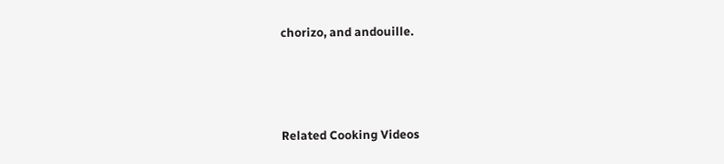chorizo, and andouille.



Related Cooking Videos